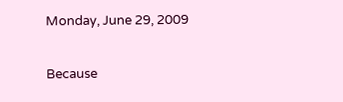Monday, June 29, 2009

Because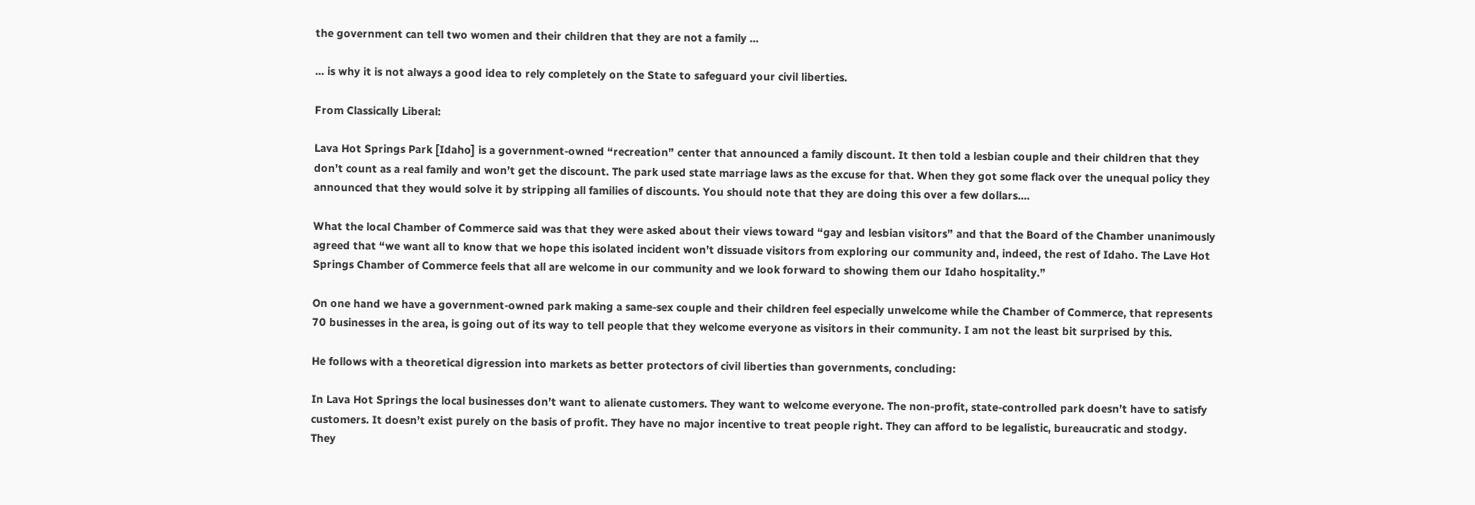the government can tell two women and their children that they are not a family ...

... is why it is not always a good idea to rely completely on the State to safeguard your civil liberties.

From Classically Liberal:

Lava Hot Springs Park [Idaho] is a government-owned “recreation” center that announced a family discount. It then told a lesbian couple and their children that they don’t count as a real family and won’t get the discount. The park used state marriage laws as the excuse for that. When they got some flack over the unequal policy they announced that they would solve it by stripping all families of discounts. You should note that they are doing this over a few dollars....

What the local Chamber of Commerce said was that they were asked about their views toward “gay and lesbian visitors” and that the Board of the Chamber unanimously agreed that “we want all to know that we hope this isolated incident won’t dissuade visitors from exploring our community and, indeed, the rest of Idaho. The Lave Hot Springs Chamber of Commerce feels that all are welcome in our community and we look forward to showing them our Idaho hospitality.”

On one hand we have a government-owned park making a same-sex couple and their children feel especially unwelcome while the Chamber of Commerce, that represents 70 businesses in the area, is going out of its way to tell people that they welcome everyone as visitors in their community. I am not the least bit surprised by this.

He follows with a theoretical digression into markets as better protectors of civil liberties than governments, concluding:

In Lava Hot Springs the local businesses don’t want to alienate customers. They want to welcome everyone. The non-profit, state-controlled park doesn’t have to satisfy customers. It doesn’t exist purely on the basis of profit. They have no major incentive to treat people right. They can afford to be legalistic, bureaucratic and stodgy. They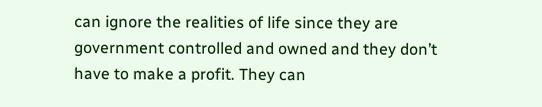can ignore the realities of life since they are government controlled and owned and they don’t have to make a profit. They can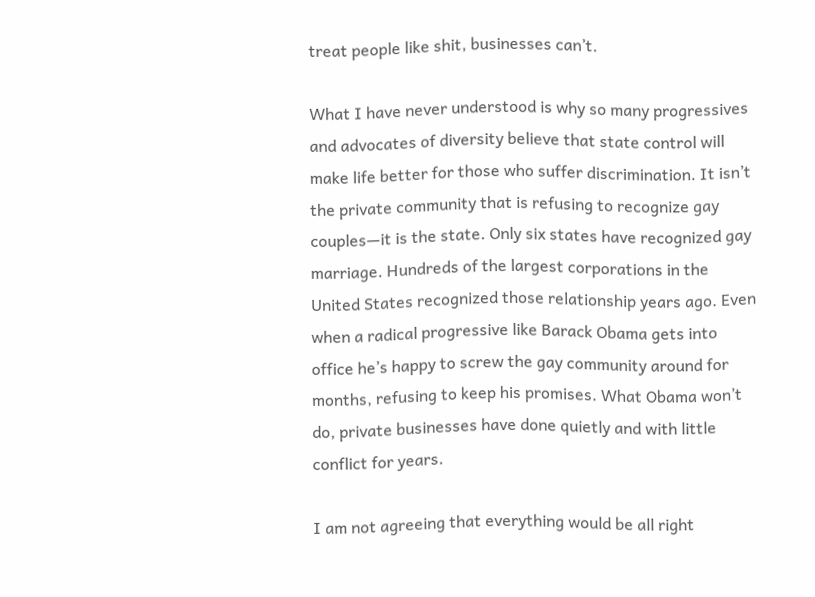treat people like shit, businesses can’t.

What I have never understood is why so many progressives and advocates of diversity believe that state control will make life better for those who suffer discrimination. It isn’t the private community that is refusing to recognize gay couples—it is the state. Only six states have recognized gay marriage. Hundreds of the largest corporations in the United States recognized those relationship years ago. Even when a radical progressive like Barack Obama gets into office he’s happy to screw the gay community around for months, refusing to keep his promises. What Obama won’t do, private businesses have done quietly and with little conflict for years.

I am not agreeing that everything would be all right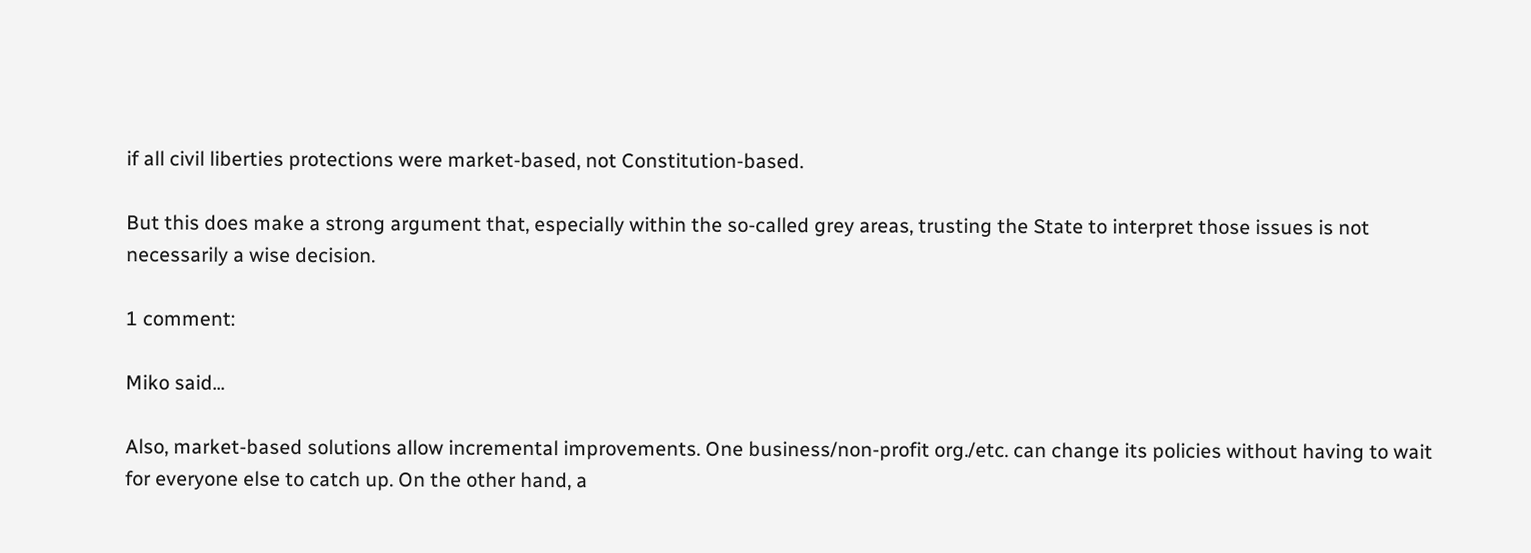if all civil liberties protections were market-based, not Constitution-based.

But this does make a strong argument that, especially within the so-called grey areas, trusting the State to interpret those issues is not necessarily a wise decision.

1 comment:

Miko said...

Also, market-based solutions allow incremental improvements. One business/non-profit org./etc. can change its policies without having to wait for everyone else to catch up. On the other hand, a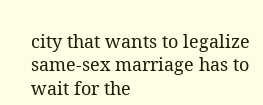city that wants to legalize same-sex marriage has to wait for the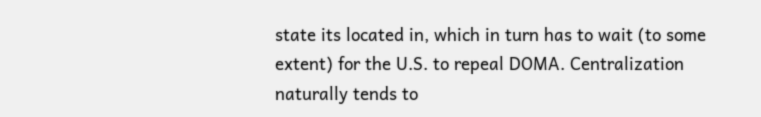state its located in, which in turn has to wait (to some extent) for the U.S. to repeal DOMA. Centralization naturally tends to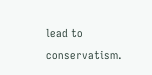lead to conservatism.